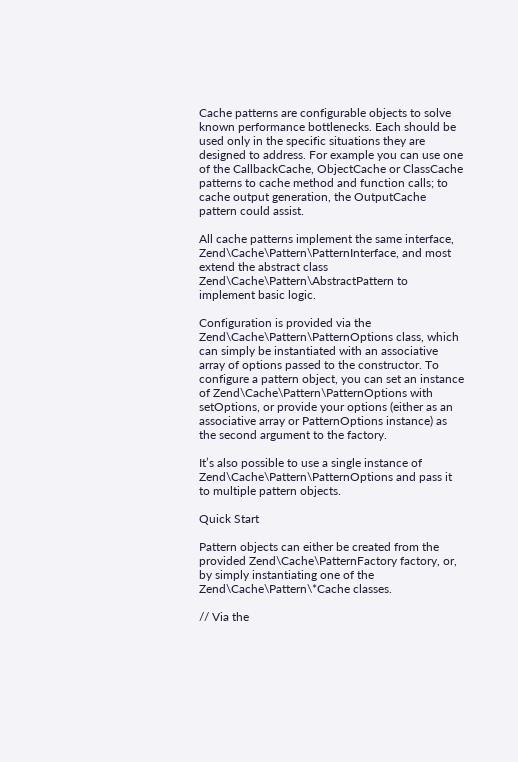Cache patterns are configurable objects to solve known performance bottlenecks. Each should be used only in the specific situations they are designed to address. For example you can use one of the CallbackCache, ObjectCache or ClassCache patterns to cache method and function calls; to cache output generation, the OutputCache pattern could assist.

All cache patterns implement the same interface, Zend\Cache\Pattern\PatternInterface, and most extend the abstract class Zend\Cache\Pattern\AbstractPattern to implement basic logic.

Configuration is provided via the Zend\Cache\Pattern\PatternOptions class, which can simply be instantiated with an associative array of options passed to the constructor. To configure a pattern object, you can set an instance of Zend\Cache\Pattern\PatternOptions with setOptions, or provide your options (either as an associative array or PatternOptions instance) as the second argument to the factory.

It’s also possible to use a single instance of Zend\Cache\Pattern\PatternOptions and pass it to multiple pattern objects.

Quick Start

Pattern objects can either be created from the provided Zend\Cache\PatternFactory factory, or, by simply instantiating one of the Zend\Cache\Pattern\*Cache classes.

// Via the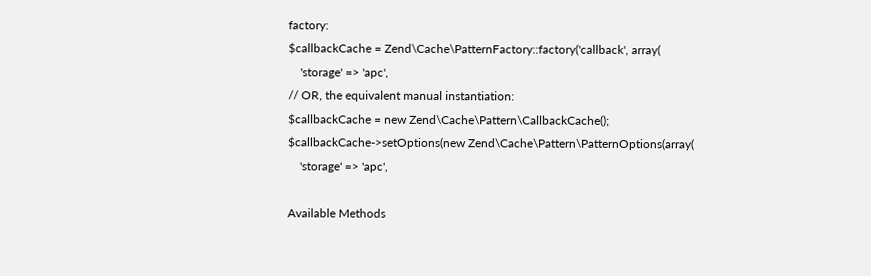factory:
$callbackCache = Zend\Cache\PatternFactory::factory('callback', array(
    'storage' => 'apc',
// OR, the equivalent manual instantiation:
$callbackCache = new Zend\Cache\Pattern\CallbackCache();
$callbackCache->setOptions(new Zend\Cache\Pattern\PatternOptions(array(
    'storage' => 'apc',

Available Methods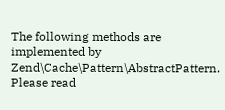The following methods are implemented by Zend\Cache\Pattern\AbstractPattern. Please read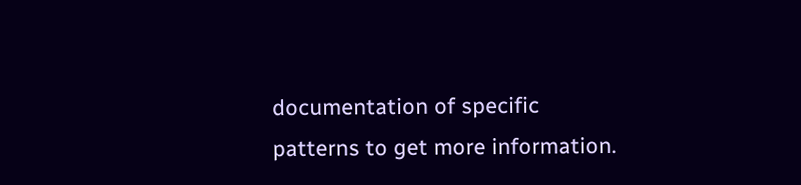documentation of specific patterns to get more information.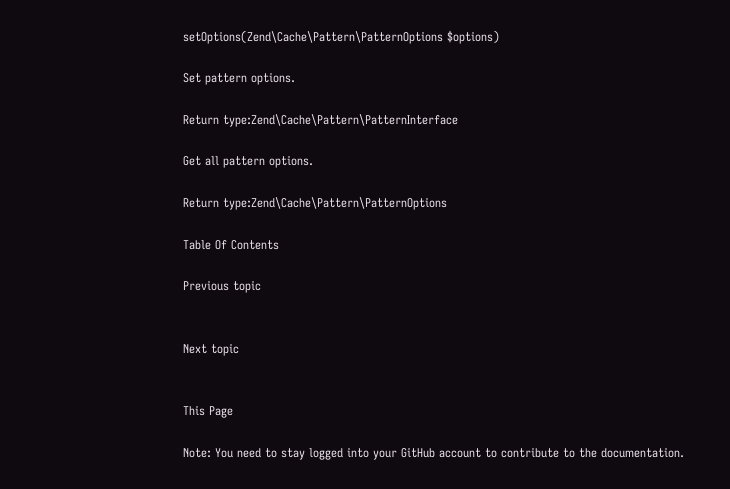setOptions(Zend\Cache\Pattern\PatternOptions $options)

Set pattern options.

Return type:Zend\Cache\Pattern\PatternInterface

Get all pattern options.

Return type:Zend\Cache\Pattern\PatternOptions

Table Of Contents

Previous topic


Next topic


This Page

Note: You need to stay logged into your GitHub account to contribute to the documentation.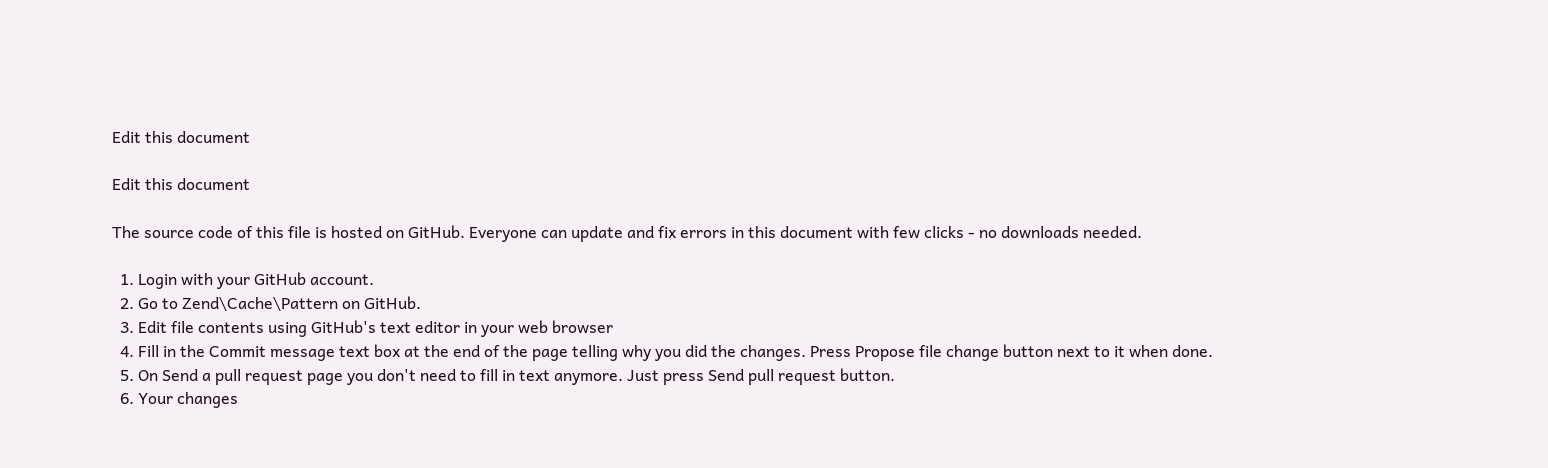Edit this document

Edit this document

The source code of this file is hosted on GitHub. Everyone can update and fix errors in this document with few clicks - no downloads needed.

  1. Login with your GitHub account.
  2. Go to Zend\Cache\Pattern on GitHub.
  3. Edit file contents using GitHub's text editor in your web browser
  4. Fill in the Commit message text box at the end of the page telling why you did the changes. Press Propose file change button next to it when done.
  5. On Send a pull request page you don't need to fill in text anymore. Just press Send pull request button.
  6. Your changes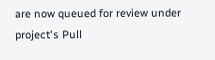are now queued for review under project's Pull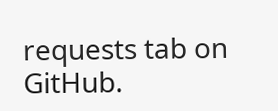requests tab on GitHub.